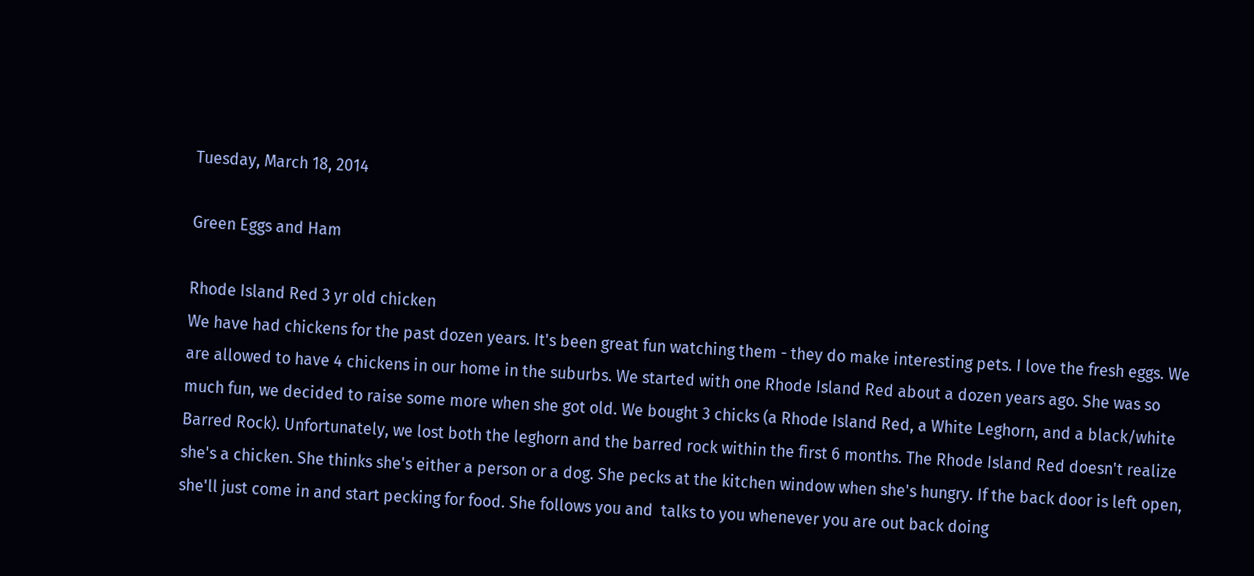Tuesday, March 18, 2014

Green Eggs and Ham

Rhode Island Red 3 yr old chicken
We have had chickens for the past dozen years. It's been great fun watching them - they do make interesting pets. I love the fresh eggs. We are allowed to have 4 chickens in our home in the suburbs. We started with one Rhode Island Red about a dozen years ago. She was so much fun, we decided to raise some more when she got old. We bought 3 chicks (a Rhode Island Red, a White Leghorn, and a black/white Barred Rock). Unfortunately, we lost both the leghorn and the barred rock within the first 6 months. The Rhode Island Red doesn't realize she's a chicken. She thinks she's either a person or a dog. She pecks at the kitchen window when she's hungry. If the back door is left open, she'll just come in and start pecking for food. She follows you and  talks to you whenever you are out back doing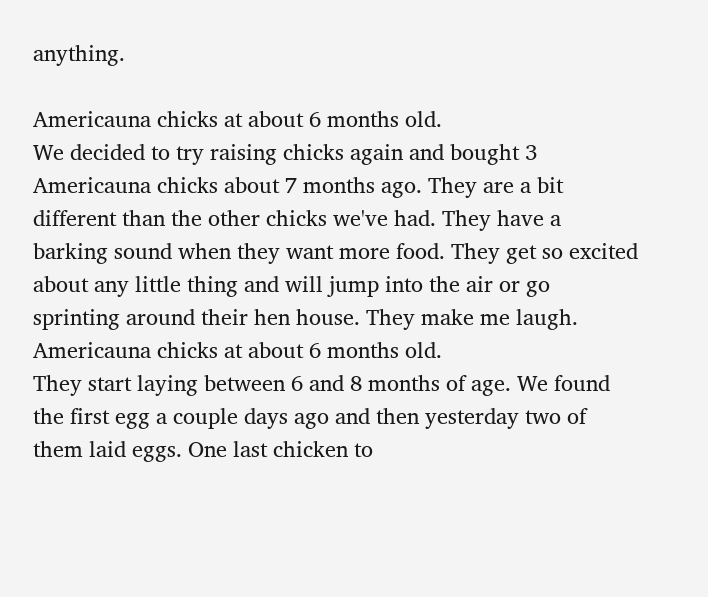anything.

Americauna chicks at about 6 months old.
We decided to try raising chicks again and bought 3 Americauna chicks about 7 months ago. They are a bit different than the other chicks we've had. They have a barking sound when they want more food. They get so excited about any little thing and will jump into the air or go sprinting around their hen house. They make me laugh.
Americauna chicks at about 6 months old.
They start laying between 6 and 8 months of age. We found the first egg a couple days ago and then yesterday two of them laid eggs. One last chicken to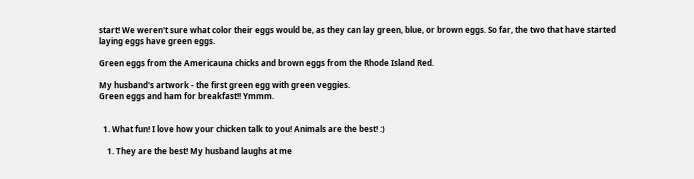start! We weren't sure what color their eggs would be, as they can lay green, blue, or brown eggs. So far, the two that have started laying eggs have green eggs.

Green eggs from the Americauna chicks and brown eggs from the Rhode Island Red.

My husband's artwork - the first green egg with green veggies.
Green eggs and ham for breakfast!! Ymmm.


  1. What fun! I love how your chicken talk to you! Animals are the best! :)

    1. They are the best! My husband laughs at me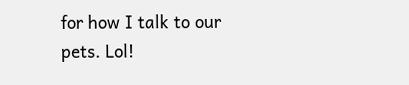for how I talk to our pets. Lol!